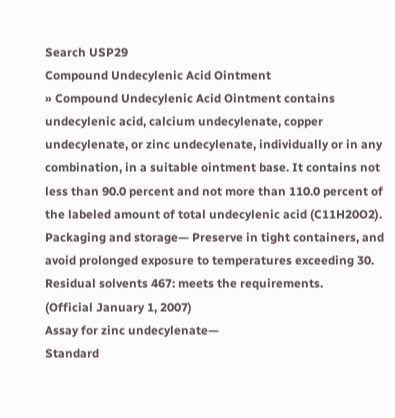Search USP29
Compound Undecylenic Acid Ointment
» Compound Undecylenic Acid Ointment contains undecylenic acid, calcium undecylenate, copper undecylenate, or zinc undecylenate, individually or in any combination, in a suitable ointment base. It contains not less than 90.0 percent and not more than 110.0 percent of the labeled amount of total undecylenic acid (C11H20O2).
Packaging and storage— Preserve in tight containers, and avoid prolonged exposure to temperatures exceeding 30.
Residual solvents 467: meets the requirements.
(Official January 1, 2007)
Assay for zinc undecylenate—
Standard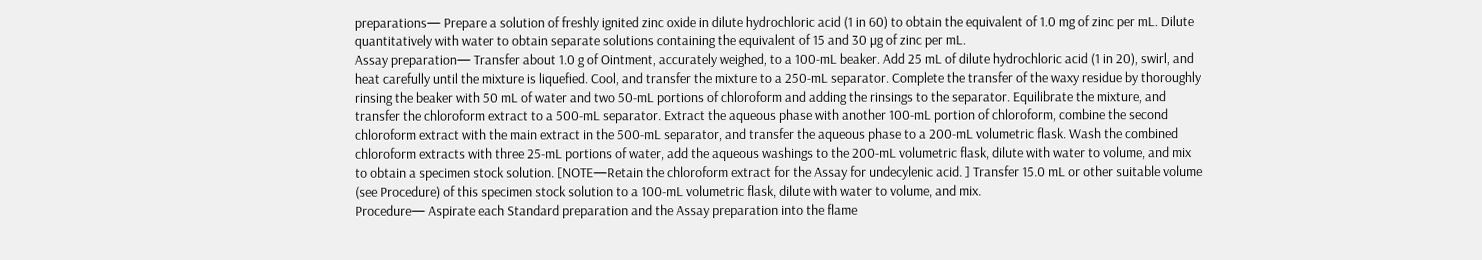preparations— Prepare a solution of freshly ignited zinc oxide in dilute hydrochloric acid (1 in 60) to obtain the equivalent of 1.0 mg of zinc per mL. Dilute quantitatively with water to obtain separate solutions containing the equivalent of 15 and 30 µg of zinc per mL.
Assay preparation— Transfer about 1.0 g of Ointment, accurately weighed, to a 100-mL beaker. Add 25 mL of dilute hydrochloric acid (1 in 20), swirl, and heat carefully until the mixture is liquefied. Cool, and transfer the mixture to a 250-mL separator. Complete the transfer of the waxy residue by thoroughly rinsing the beaker with 50 mL of water and two 50-mL portions of chloroform and adding the rinsings to the separator. Equilibrate the mixture, and transfer the chloroform extract to a 500-mL separator. Extract the aqueous phase with another 100-mL portion of chloroform, combine the second chloroform extract with the main extract in the 500-mL separator, and transfer the aqueous phase to a 200-mL volumetric flask. Wash the combined chloroform extracts with three 25-mL portions of water, add the aqueous washings to the 200-mL volumetric flask, dilute with water to volume, and mix to obtain a specimen stock solution. [NOTE—Retain the chloroform extract for the Assay for undecylenic acid. ] Transfer 15.0 mL or other suitable volume (see Procedure) of this specimen stock solution to a 100-mL volumetric flask, dilute with water to volume, and mix.
Procedure— Aspirate each Standard preparation and the Assay preparation into the flame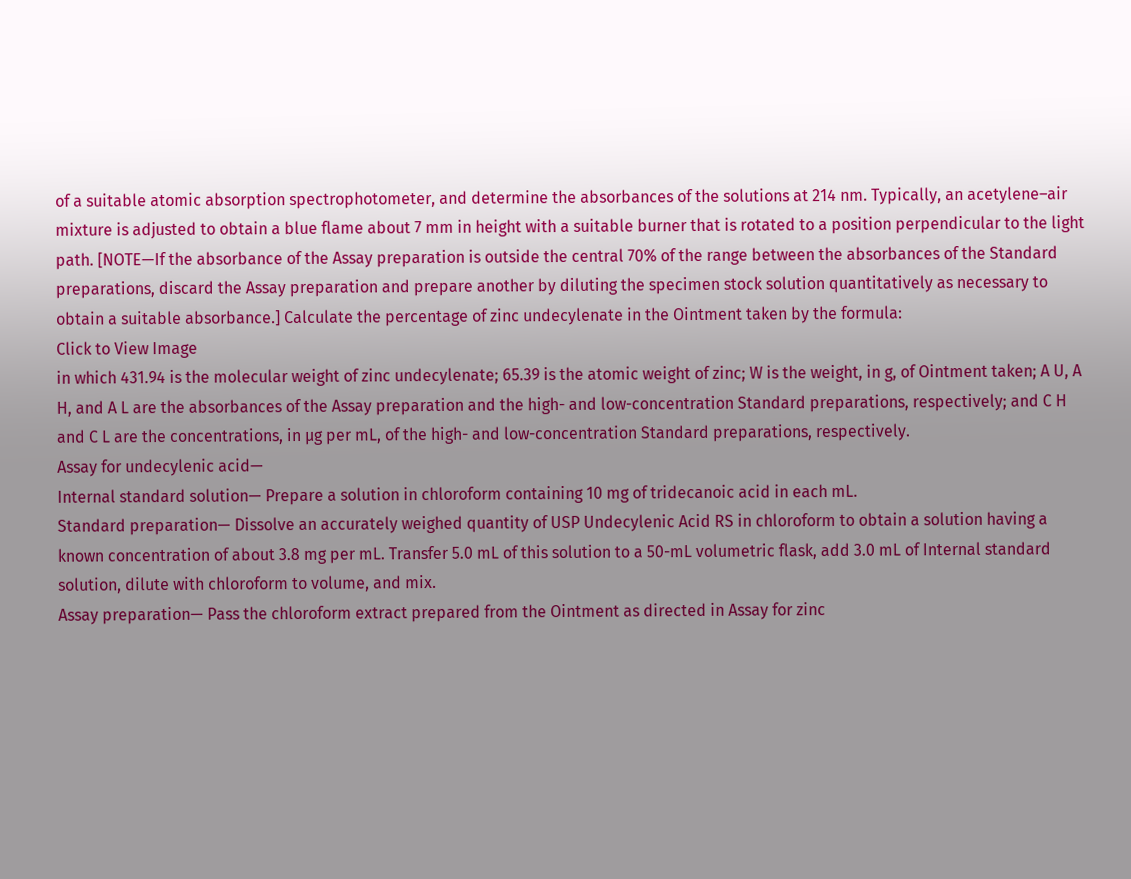of a suitable atomic absorption spectrophotometer, and determine the absorbances of the solutions at 214 nm. Typically, an acetylene–air mixture is adjusted to obtain a blue flame about 7 mm in height with a suitable burner that is rotated to a position perpendicular to the light path. [NOTE—If the absorbance of the Assay preparation is outside the central 70% of the range between the absorbances of the Standard preparations, discard the Assay preparation and prepare another by diluting the specimen stock solution quantitatively as necessary to obtain a suitable absorbance.] Calculate the percentage of zinc undecylenate in the Ointment taken by the formula:
Click to View Image
in which 431.94 is the molecular weight of zinc undecylenate; 65.39 is the atomic weight of zinc; W is the weight, in g, of Ointment taken; A U, A H, and A L are the absorbances of the Assay preparation and the high- and low-concentration Standard preparations, respectively; and C H and C L are the concentrations, in µg per mL, of the high- and low-concentration Standard preparations, respectively.
Assay for undecylenic acid—
Internal standard solution— Prepare a solution in chloroform containing 10 mg of tridecanoic acid in each mL.
Standard preparation— Dissolve an accurately weighed quantity of USP Undecylenic Acid RS in chloroform to obtain a solution having a known concentration of about 3.8 mg per mL. Transfer 5.0 mL of this solution to a 50-mL volumetric flask, add 3.0 mL of Internal standard solution, dilute with chloroform to volume, and mix.
Assay preparation— Pass the chloroform extract prepared from the Ointment as directed in Assay for zinc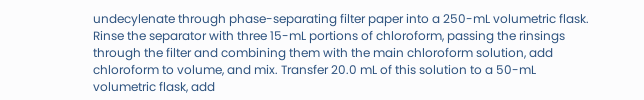undecylenate through phase-separating filter paper into a 250-mL volumetric flask. Rinse the separator with three 15-mL portions of chloroform, passing the rinsings through the filter and combining them with the main chloroform solution, add chloroform to volume, and mix. Transfer 20.0 mL of this solution to a 50-mL volumetric flask, add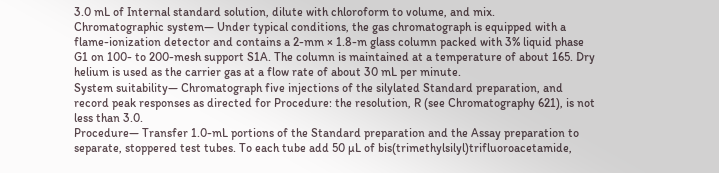3.0 mL of Internal standard solution, dilute with chloroform to volume, and mix.
Chromatographic system— Under typical conditions, the gas chromatograph is equipped with a flame-ionization detector and contains a 2-mm × 1.8-m glass column packed with 3% liquid phase G1 on 100- to 200-mesh support S1A. The column is maintained at a temperature of about 165. Dry helium is used as the carrier gas at a flow rate of about 30 mL per minute.
System suitability— Chromatograph five injections of the silylated Standard preparation, and record peak responses as directed for Procedure: the resolution, R (see Chromatography 621), is not less than 3.0.
Procedure— Transfer 1.0-mL portions of the Standard preparation and the Assay preparation to separate, stoppered test tubes. To each tube add 50 µL of bis(trimethylsilyl)trifluoroacetamide,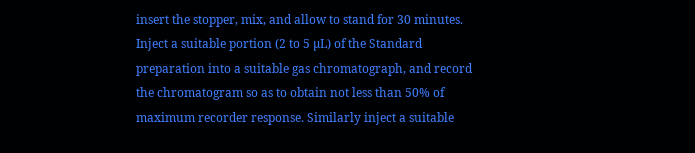insert the stopper, mix, and allow to stand for 30 minutes. Inject a suitable portion (2 to 5 µL) of the Standard preparation into a suitable gas chromatograph, and record the chromatogram so as to obtain not less than 50% of maximum recorder response. Similarly inject a suitable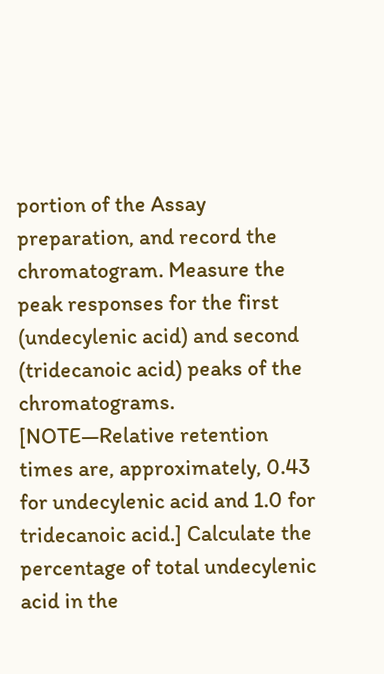portion of the Assay preparation, and record the chromatogram. Measure the peak responses for the first (undecylenic acid) and second (tridecanoic acid) peaks of the chromatograms. [NOTE—Relative retention times are, approximately, 0.43 for undecylenic acid and 1.0 for tridecanoic acid.] Calculate the percentage of total undecylenic acid in the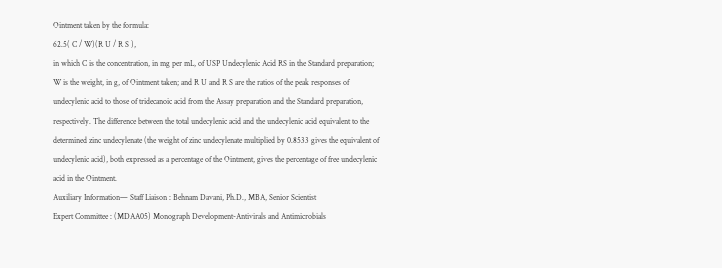Ointment taken by the formula:
62.5( C / W)(R U / R S ),
in which C is the concentration, in mg per mL, of USP Undecylenic Acid RS in the Standard preparation; W is the weight, in g, of Ointment taken; and R U and R S are the ratios of the peak responses of undecylenic acid to those of tridecanoic acid from the Assay preparation and the Standard preparation, respectively. The difference between the total undecylenic acid and the undecylenic acid equivalent to the determined zinc undecylenate (the weight of zinc undecylenate multiplied by 0.8533 gives the equivalent of undecylenic acid), both expressed as a percentage of the Ointment, gives the percentage of free undecylenic acid in the Ointment.
Auxiliary Information— Staff Liaison : Behnam Davani, Ph.D., MBA, Senior Scientist
Expert Committee : (MDAA05) Monograph Development-Antivirals and Antimicrobials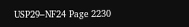USP29–NF24 Page 2230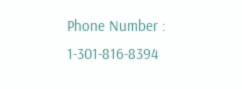Phone Number : 1-301-816-8394